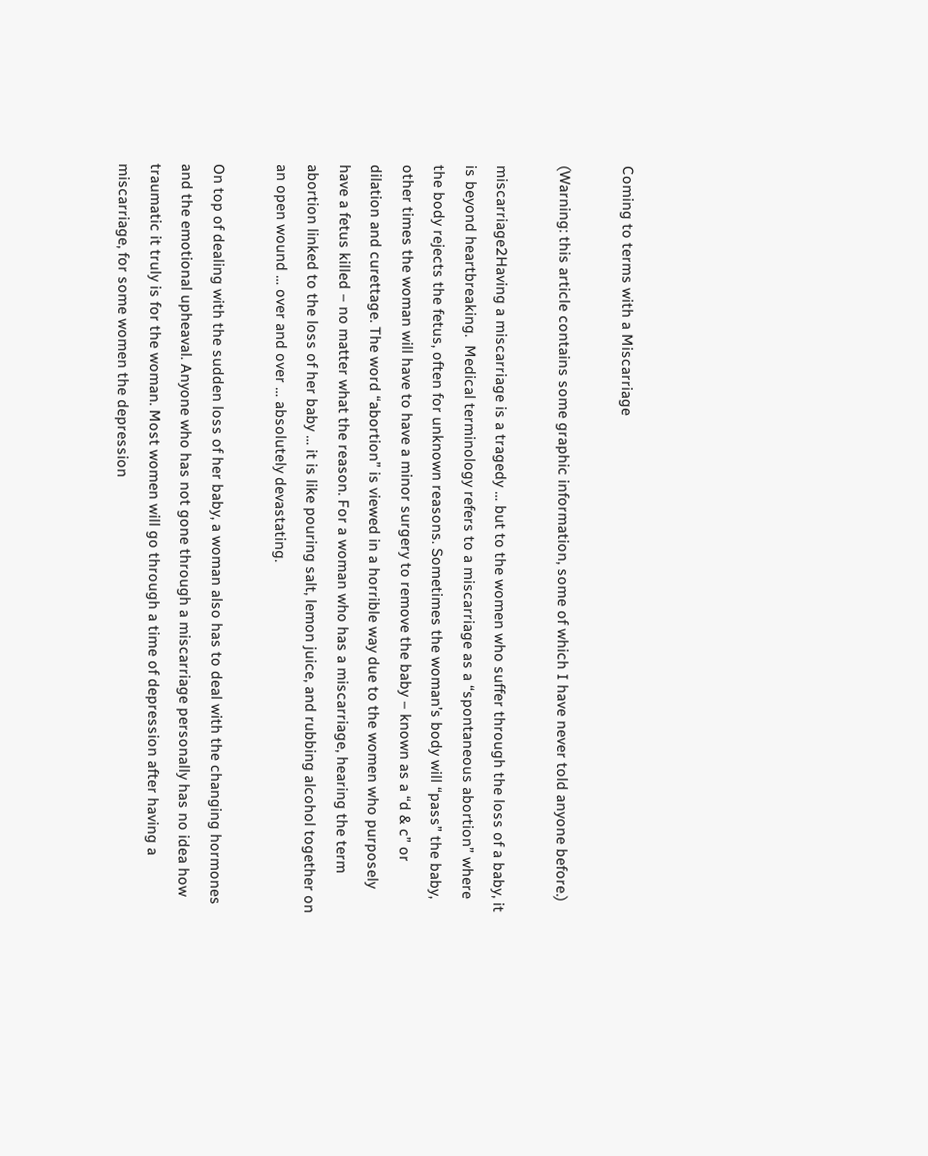Coming to terms with a Miscarriage

(Warning: this article contains some graphic information, some of which I have never told anyone before.)

miscarriage2Having a miscarriage is a tragedy … but to the women who suffer through the loss of a baby, it is beyond heartbreaking.  Medical terminology refers to a miscarriage as a “spontaneous abortion” where the body rejects the fetus, often for unknown reasons. Sometimes the woman’s body will “pass” the baby, other times the woman will have to have a minor surgery to remove the baby – known as a “d & c” or dilation and curettage. The word “abortion” is viewed in a horrible way due to the women who purposely have a fetus killed – no matter what the reason. For a woman who has a miscarriage, hearing the term abortion linked to the loss of her baby … it is like pouring salt, lemon juice, and rubbing alcohol together on an open wound … over and over … absolutely devastating.

On top of dealing with the sudden loss of her baby, a woman also has to deal with the changing hormones and the emotional upheaval. Anyone who has not gone through a miscarriage personally has no idea how traumatic it truly is for the woman. Most women will go through a time of depression after having a miscarriage, for some women the depression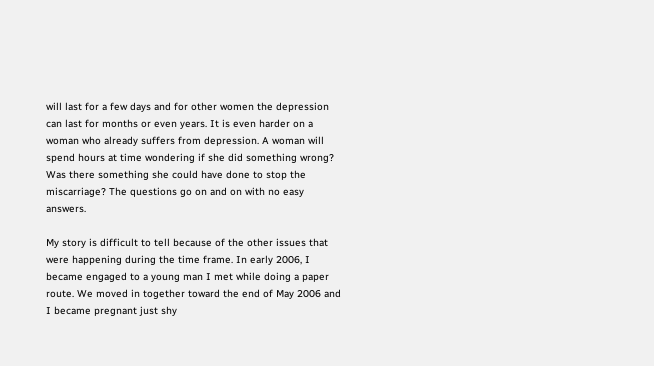will last for a few days and for other women the depression can last for months or even years. It is even harder on a woman who already suffers from depression. A woman will spend hours at time wondering if she did something wrong? Was there something she could have done to stop the miscarriage? The questions go on and on with no easy answers.

My story is difficult to tell because of the other issues that were happening during the time frame. In early 2006, I became engaged to a young man I met while doing a paper route. We moved in together toward the end of May 2006 and I became pregnant just shy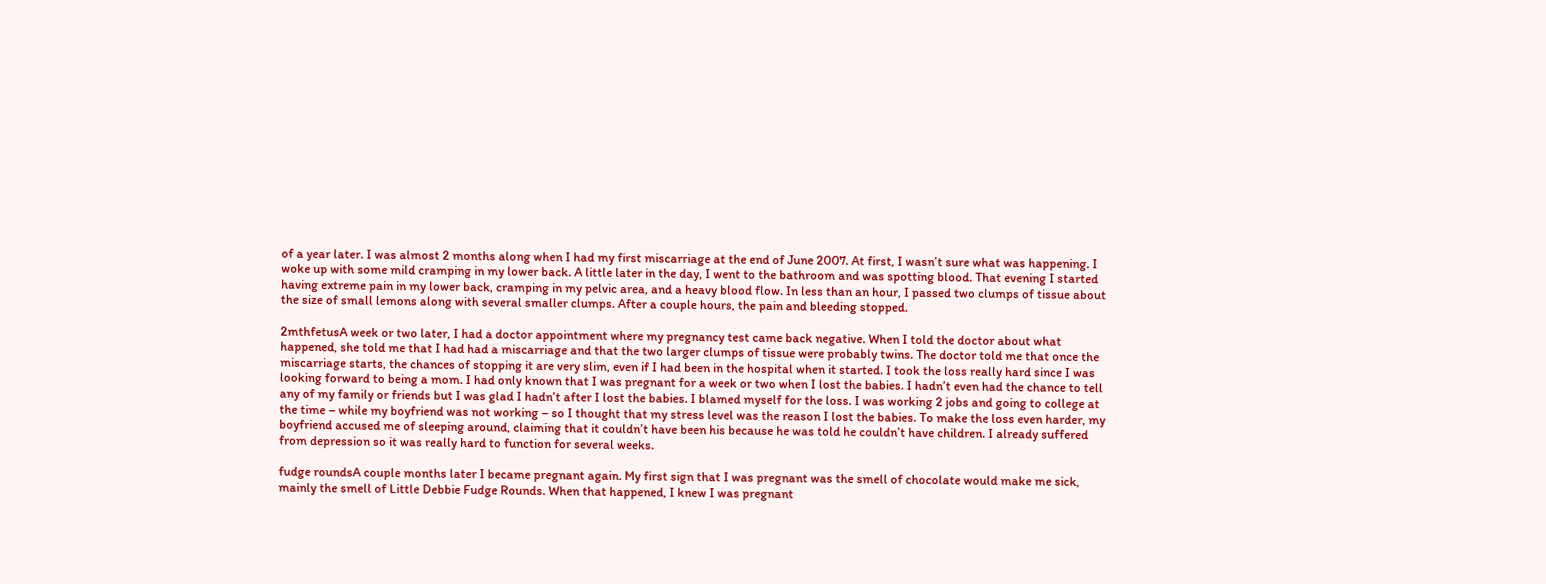of a year later. I was almost 2 months along when I had my first miscarriage at the end of June 2007. At first, I wasn’t sure what was happening. I woke up with some mild cramping in my lower back. A little later in the day, I went to the bathroom and was spotting blood. That evening I started having extreme pain in my lower back, cramping in my pelvic area, and a heavy blood flow. In less than an hour, I passed two clumps of tissue about the size of small lemons along with several smaller clumps. After a couple hours, the pain and bleeding stopped.

2mthfetusA week or two later, I had a doctor appointment where my pregnancy test came back negative. When I told the doctor about what happened, she told me that I had had a miscarriage and that the two larger clumps of tissue were probably twins. The doctor told me that once the miscarriage starts, the chances of stopping it are very slim, even if I had been in the hospital when it started. I took the loss really hard since I was looking forward to being a mom. I had only known that I was pregnant for a week or two when I lost the babies. I hadn’t even had the chance to tell any of my family or friends but I was glad I hadn’t after I lost the babies. I blamed myself for the loss. I was working 2 jobs and going to college at the time – while my boyfriend was not working – so I thought that my stress level was the reason I lost the babies. To make the loss even harder, my boyfriend accused me of sleeping around, claiming that it couldn’t have been his because he was told he couldn’t have children. I already suffered from depression so it was really hard to function for several weeks.

fudge roundsA couple months later I became pregnant again. My first sign that I was pregnant was the smell of chocolate would make me sick, mainly the smell of Little Debbie Fudge Rounds. When that happened, I knew I was pregnant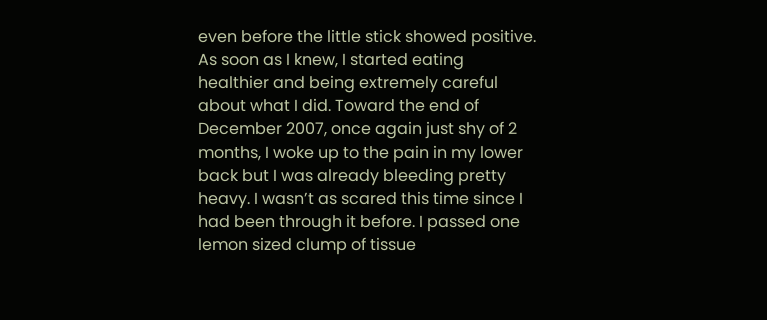even before the little stick showed positive. As soon as I knew, I started eating healthier and being extremely careful about what I did. Toward the end of December 2007, once again just shy of 2 months, I woke up to the pain in my lower back but I was already bleeding pretty heavy. I wasn’t as scared this time since I had been through it before. I passed one lemon sized clump of tissue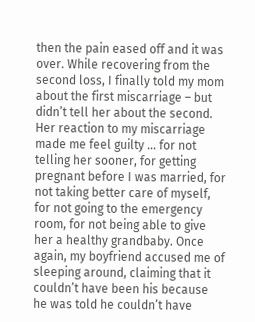then the pain eased off and it was over. While recovering from the second loss, I finally told my mom about the first miscarriage – but didn’t tell her about the second. Her reaction to my miscarriage made me feel guilty … for not telling her sooner, for getting pregnant before I was married, for not taking better care of myself, for not going to the emergency room, for not being able to give her a healthy grandbaby. Once again, my boyfriend accused me of sleeping around, claiming that it couldn’t have been his because he was told he couldn’t have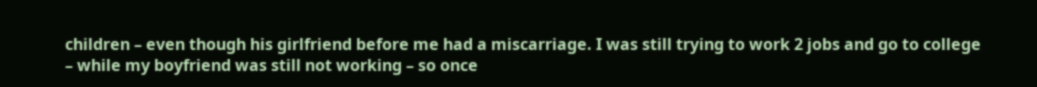children – even though his girlfriend before me had a miscarriage. I was still trying to work 2 jobs and go to college – while my boyfriend was still not working – so once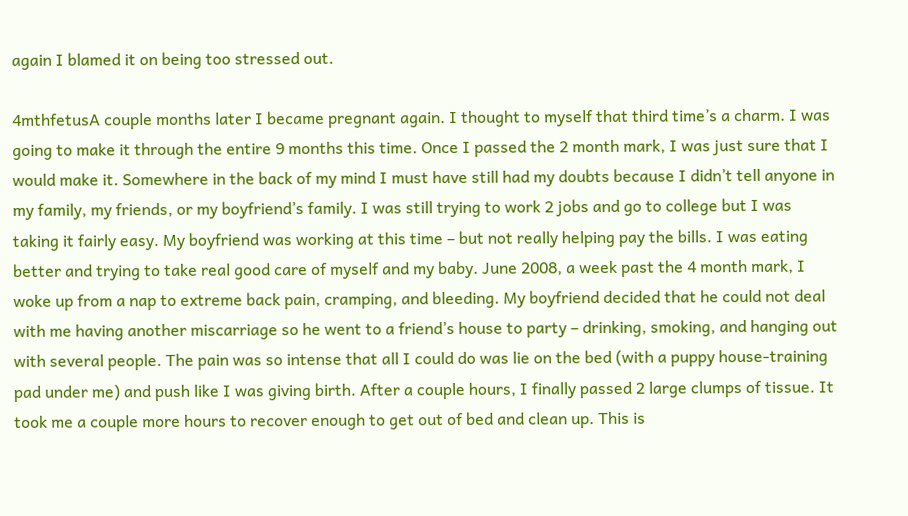again I blamed it on being too stressed out.

4mthfetusA couple months later I became pregnant again. I thought to myself that third time’s a charm. I was going to make it through the entire 9 months this time. Once I passed the 2 month mark, I was just sure that I would make it. Somewhere in the back of my mind I must have still had my doubts because I didn’t tell anyone in my family, my friends, or my boyfriend’s family. I was still trying to work 2 jobs and go to college but I was taking it fairly easy. My boyfriend was working at this time – but not really helping pay the bills. I was eating better and trying to take real good care of myself and my baby. June 2008, a week past the 4 month mark, I woke up from a nap to extreme back pain, cramping, and bleeding. My boyfriend decided that he could not deal with me having another miscarriage so he went to a friend’s house to party – drinking, smoking, and hanging out with several people. The pain was so intense that all I could do was lie on the bed (with a puppy house-training pad under me) and push like I was giving birth. After a couple hours, I finally passed 2 large clumps of tissue. It took me a couple more hours to recover enough to get out of bed and clean up. This is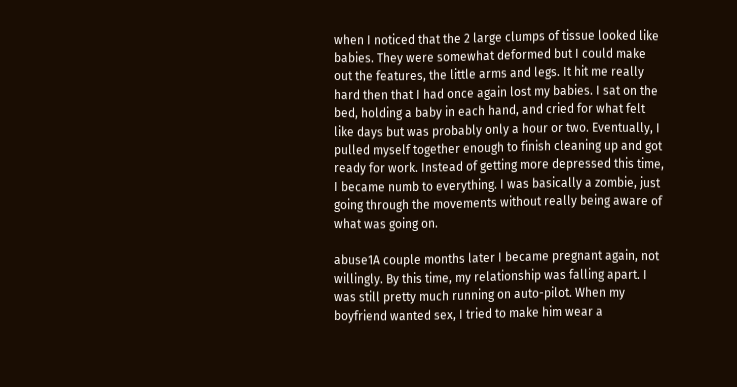when I noticed that the 2 large clumps of tissue looked like babies. They were somewhat deformed but I could make out the features, the little arms and legs. It hit me really hard then that I had once again lost my babies. I sat on the bed, holding a baby in each hand, and cried for what felt like days but was probably only a hour or two. Eventually, I pulled myself together enough to finish cleaning up and got ready for work. Instead of getting more depressed this time, I became numb to everything. I was basically a zombie, just going through the movements without really being aware of what was going on.

abuse1A couple months later I became pregnant again, not willingly. By this time, my relationship was falling apart. I was still pretty much running on auto-pilot. When my boyfriend wanted sex, I tried to make him wear a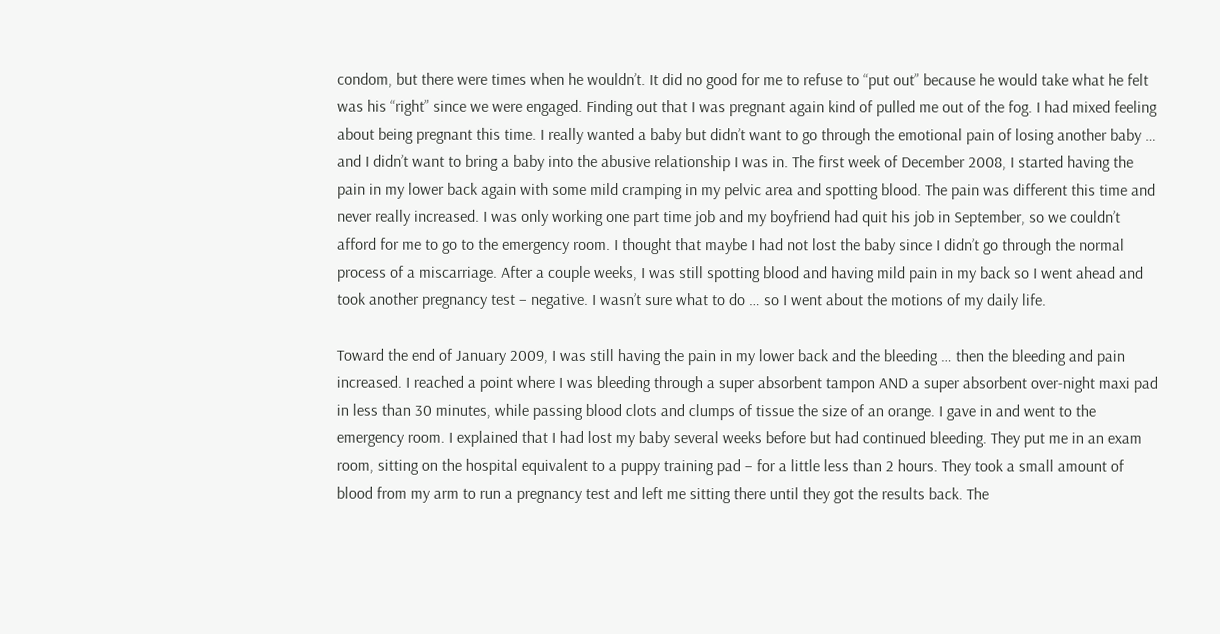condom, but there were times when he wouldn’t. It did no good for me to refuse to “put out” because he would take what he felt was his “right” since we were engaged. Finding out that I was pregnant again kind of pulled me out of the fog. I had mixed feeling about being pregnant this time. I really wanted a baby but didn’t want to go through the emotional pain of losing another baby … and I didn’t want to bring a baby into the abusive relationship I was in. The first week of December 2008, I started having the pain in my lower back again with some mild cramping in my pelvic area and spotting blood. The pain was different this time and never really increased. I was only working one part time job and my boyfriend had quit his job in September, so we couldn’t afford for me to go to the emergency room. I thought that maybe I had not lost the baby since I didn’t go through the normal process of a miscarriage. After a couple weeks, I was still spotting blood and having mild pain in my back so I went ahead and took another pregnancy test – negative. I wasn’t sure what to do … so I went about the motions of my daily life.

Toward the end of January 2009, I was still having the pain in my lower back and the bleeding … then the bleeding and pain increased. I reached a point where I was bleeding through a super absorbent tampon AND a super absorbent over-night maxi pad in less than 30 minutes, while passing blood clots and clumps of tissue the size of an orange. I gave in and went to the emergency room. I explained that I had lost my baby several weeks before but had continued bleeding. They put me in an exam room, sitting on the hospital equivalent to a puppy training pad – for a little less than 2 hours. They took a small amount of blood from my arm to run a pregnancy test and left me sitting there until they got the results back. The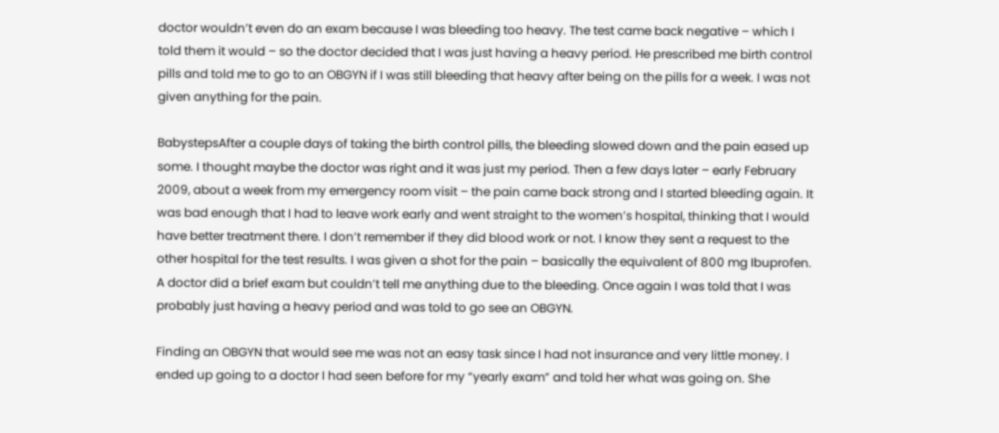doctor wouldn’t even do an exam because I was bleeding too heavy. The test came back negative – which I told them it would – so the doctor decided that I was just having a heavy period. He prescribed me birth control pills and told me to go to an OBGYN if I was still bleeding that heavy after being on the pills for a week. I was not given anything for the pain.

BabystepsAfter a couple days of taking the birth control pills, the bleeding slowed down and the pain eased up some. I thought maybe the doctor was right and it was just my period. Then a few days later – early February 2009, about a week from my emergency room visit – the pain came back strong and I started bleeding again. It was bad enough that I had to leave work early and went straight to the women’s hospital, thinking that I would have better treatment there. I don’t remember if they did blood work or not. I know they sent a request to the other hospital for the test results. I was given a shot for the pain – basically the equivalent of 800 mg Ibuprofen. A doctor did a brief exam but couldn’t tell me anything due to the bleeding. Once again I was told that I was probably just having a heavy period and was told to go see an OBGYN.

Finding an OBGYN that would see me was not an easy task since I had not insurance and very little money. I ended up going to a doctor I had seen before for my “yearly exam” and told her what was going on. She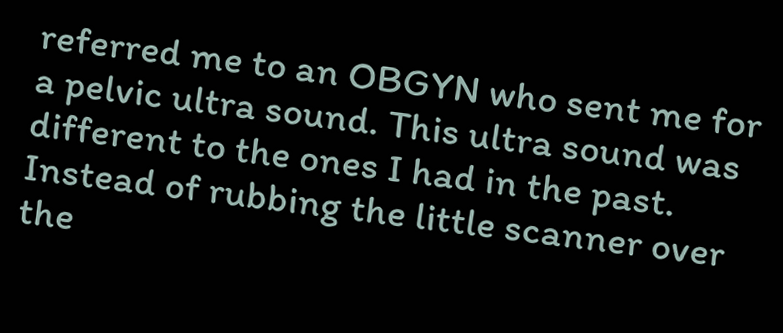referred me to an OBGYN who sent me for a pelvic ultra sound. This ultra sound was different to the ones I had in the past. Instead of rubbing the little scanner over the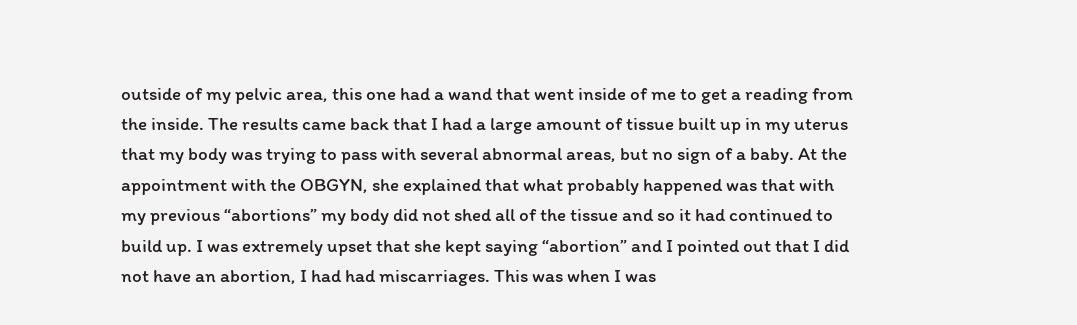outside of my pelvic area, this one had a wand that went inside of me to get a reading from the inside. The results came back that I had a large amount of tissue built up in my uterus that my body was trying to pass with several abnormal areas, but no sign of a baby. At the appointment with the OBGYN, she explained that what probably happened was that with my previous “abortions” my body did not shed all of the tissue and so it had continued to build up. I was extremely upset that she kept saying “abortion” and I pointed out that I did not have an abortion, I had had miscarriages. This was when I was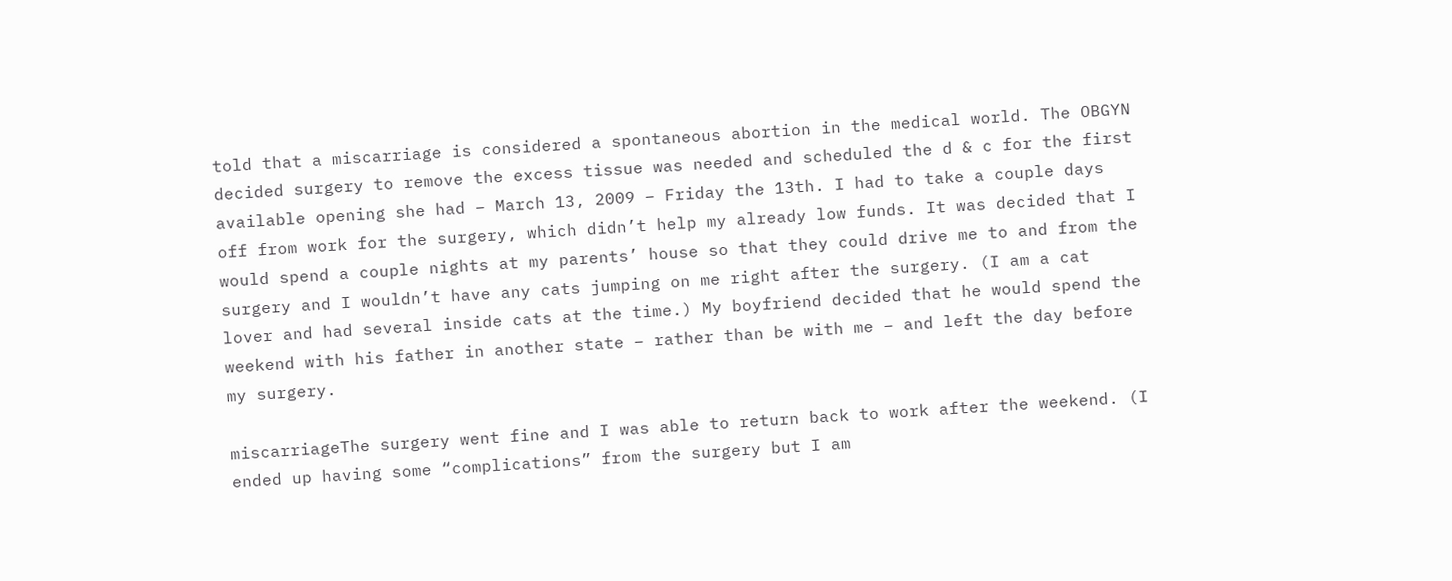told that a miscarriage is considered a spontaneous abortion in the medical world. The OBGYN decided surgery to remove the excess tissue was needed and scheduled the d & c for the first available opening she had – March 13, 2009 – Friday the 13th. I had to take a couple days off from work for the surgery, which didn’t help my already low funds. It was decided that I would spend a couple nights at my parents’ house so that they could drive me to and from the surgery and I wouldn’t have any cats jumping on me right after the surgery. (I am a cat lover and had several inside cats at the time.) My boyfriend decided that he would spend the weekend with his father in another state – rather than be with me – and left the day before my surgery.

miscarriageThe surgery went fine and I was able to return back to work after the weekend. (I ended up having some “complications” from the surgery but I am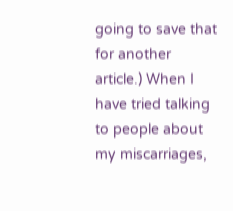going to save that for another article.) When I have tried talking to people about my miscarriages,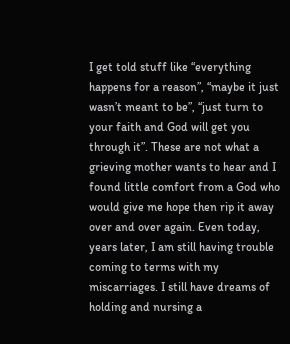I get told stuff like “everything happens for a reason”, “maybe it just wasn’t meant to be”, “just turn to your faith and God will get you through it”. These are not what a grieving mother wants to hear and I found little comfort from a God who would give me hope then rip it away over and over again. Even today, years later, I am still having trouble coming to terms with my miscarriages. I still have dreams of holding and nursing a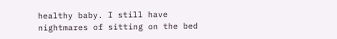healthy baby. I still have nightmares of sitting on the bed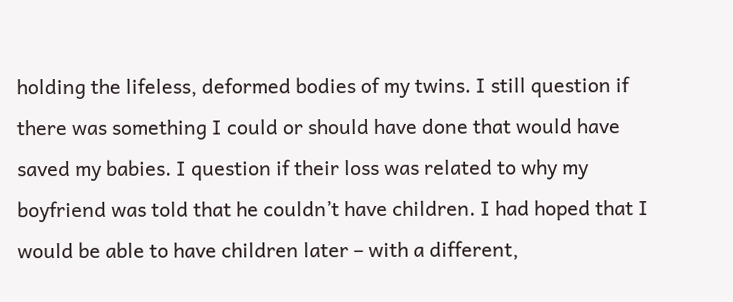holding the lifeless, deformed bodies of my twins. I still question if there was something I could or should have done that would have saved my babies. I question if their loss was related to why my boyfriend was told that he couldn’t have children. I had hoped that I would be able to have children later – with a different,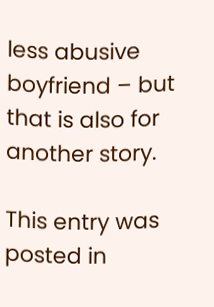less abusive boyfriend – but that is also for another story.

This entry was posted in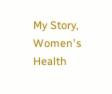My Story, Women's Health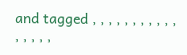and tagged , , , , , , , , , , , , , , , ,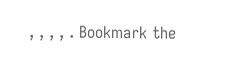, , , , . Bookmark the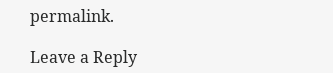permalink.

Leave a Reply